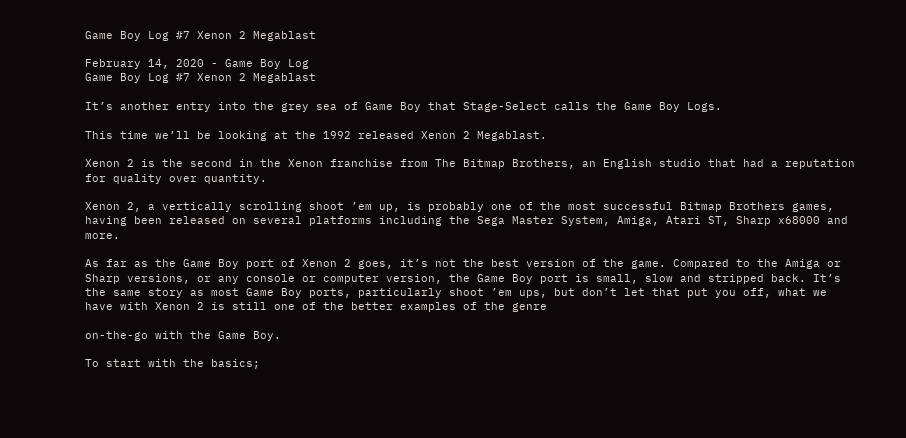Game Boy Log #7 Xenon 2 Megablast

February 14, 2020 - Game Boy Log
Game Boy Log #7 Xenon 2 Megablast

It’s another entry into the grey sea of Game Boy that Stage-Select calls the Game Boy Logs.

This time we’ll be looking at the 1992 released Xenon 2 Megablast.

Xenon 2 is the second in the Xenon franchise from The Bitmap Brothers, an English studio that had a reputation for quality over quantity.

Xenon 2, a vertically scrolling shoot ’em up, is probably one of the most successful Bitmap Brothers games, having been released on several platforms including the Sega Master System, Amiga, Atari ST, Sharp x68000 and more.

As far as the Game Boy port of Xenon 2 goes, it’s not the best version of the game. Compared to the Amiga or Sharp versions, or any console or computer version, the Game Boy port is small, slow and stripped back. It’s the same story as most Game Boy ports, particularly shoot ’em ups, but don’t let that put you off, what we have with Xenon 2 is still one of the better examples of the genre

on-the-go with the Game Boy.

To start with the basics;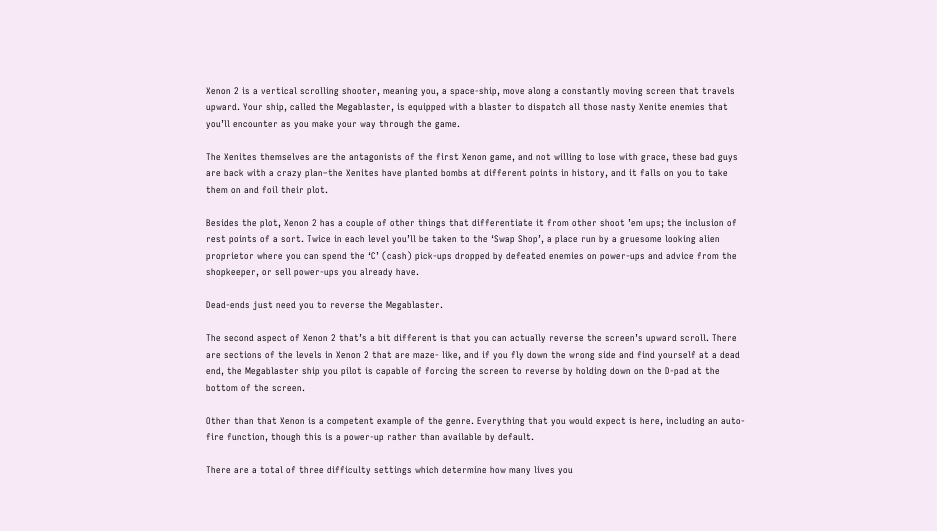Xenon 2 is a vertical scrolling shooter, meaning you, a space-ship, move along a constantly moving screen that travels upward. Your ship, called the Megablaster, is equipped with a blaster to dispatch all those nasty Xenite enemies that you’ll encounter as you make your way through the game.

The Xenites themselves are the antagonists of the first Xenon game, and not willing to lose with grace, these bad guys are back with a crazy plan–the Xenites have planted bombs at different points in history, and it falls on you to take them on and foil their plot.

Besides the plot, Xenon 2 has a couple of other things that differentiate it from other shoot ’em ups; the inclusion of rest points of a sort. Twice in each level you’ll be taken to the ‘Swap Shop’, a place run by a gruesome looking alien proprietor where you can spend the ‘C’ (cash) pick-ups dropped by defeated enemies on power-ups and advice from the shopkeeper, or sell power-ups you already have.

Dead-ends just need you to reverse the Megablaster.

The second aspect of Xenon 2 that’s a bit different is that you can actually reverse the screen’s upward scroll. There are sections of the levels in Xenon 2 that are maze- like, and if you fly down the wrong side and find yourself at a dead end, the Megablaster ship you pilot is capable of forcing the screen to reverse by holding down on the D-pad at the bottom of the screen.

Other than that Xenon is a competent example of the genre. Everything that you would expect is here, including an auto-fire function, though this is a power-up rather than available by default.

There are a total of three difficulty settings which determine how many lives you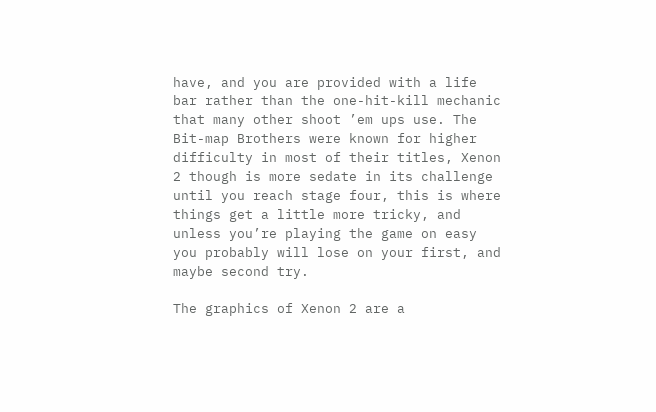have, and you are provided with a life bar rather than the one-hit-kill mechanic that many other shoot ’em ups use. The Bit-map Brothers were known for higher difficulty in most of their titles, Xenon 2 though is more sedate in its challenge until you reach stage four, this is where things get a little more tricky, and unless you’re playing the game on easy you probably will lose on your first, and maybe second try.

The graphics of Xenon 2 are a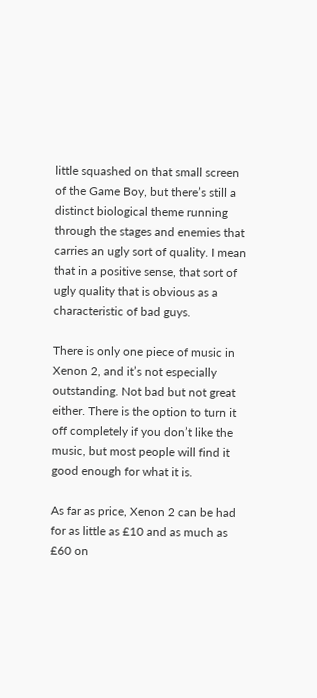little squashed on that small screen of the Game Boy, but there’s still a distinct biological theme running through the stages and enemies that carries an ugly sort of quality. I mean that in a positive sense, that sort of ugly quality that is obvious as a characteristic of bad guys.

There is only one piece of music in Xenon 2, and it’s not especially outstanding. Not bad but not great either. There is the option to turn it off completely if you don’t like the music, but most people will find it good enough for what it is.

As far as price, Xenon 2 can be had for as little as £10 and as much as £60 on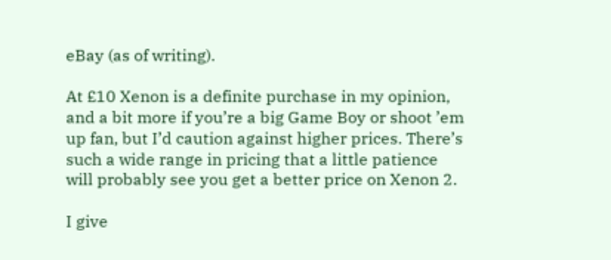eBay (as of writing).

At £10 Xenon is a definite purchase in my opinion, and a bit more if you’re a big Game Boy or shoot ’em up fan, but I’d caution against higher prices. There’s such a wide range in pricing that a little patience will probably see you get a better price on Xenon 2.

I give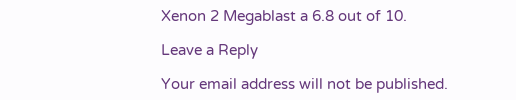Xenon 2 Megablast a 6.8 out of 10.

Leave a Reply

Your email address will not be published.